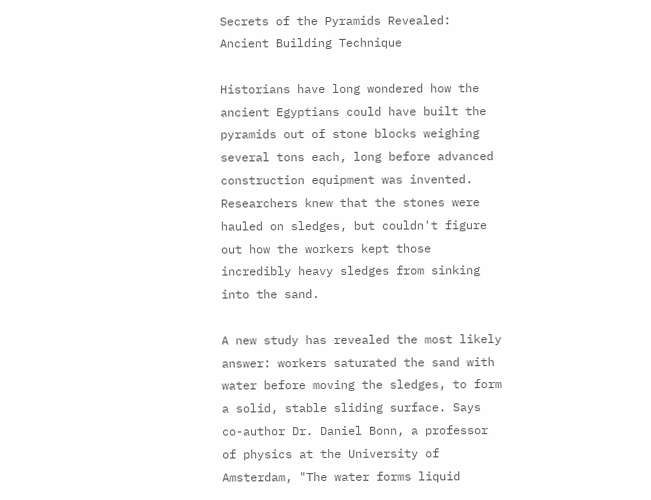Secrets of the Pyramids Revealed: Ancient Building Technique

Historians have long wondered how the ancient Egyptians could have built the pyramids out of stone blocks weighing several tons each, long before advanced construction equipment was invented. Researchers knew that the stones were hauled on sledges, but couldn't figure out how the workers kept those incredibly heavy sledges from sinking into the sand.

A new study has revealed the most likely answer: workers saturated the sand with water before moving the sledges, to form a solid, stable sliding surface. Says co-author Dr. Daniel Bonn, a professor of physics at the University of Amsterdam, "The water forms liquid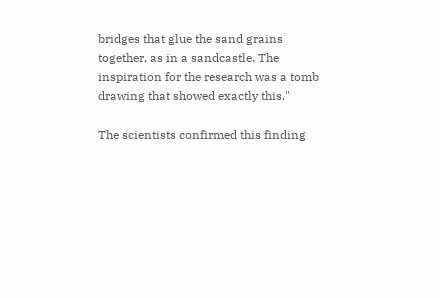bridges that glue the sand grains together, as in a sandcastle. The inspiration for the research was a tomb drawing that showed exactly this."

The scientists confirmed this finding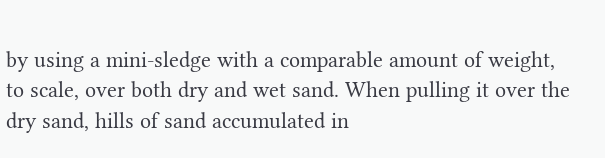by using a mini-sledge with a comparable amount of weight, to scale, over both dry and wet sand. When pulling it over the dry sand, hills of sand accumulated in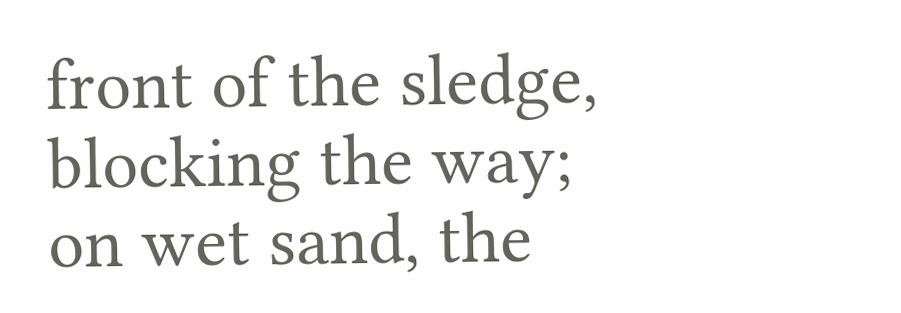front of the sledge, blocking the way; on wet sand, the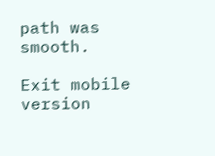path was smooth.

Exit mobile version